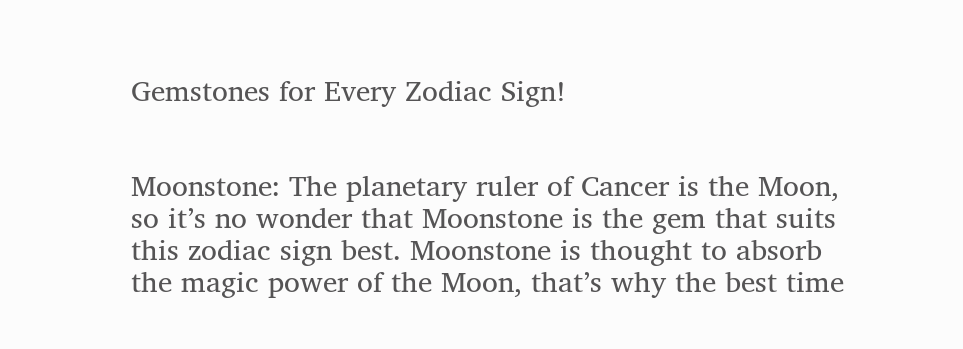Gemstones for Every Zodiac Sign!


Moonstone: The planetary ruler of Cancer is the Moon, so it’s no wonder that Moonstone is the gem that suits this zodiac sign best. Moonstone is thought to absorb the magic power of the Moon, that’s why the best time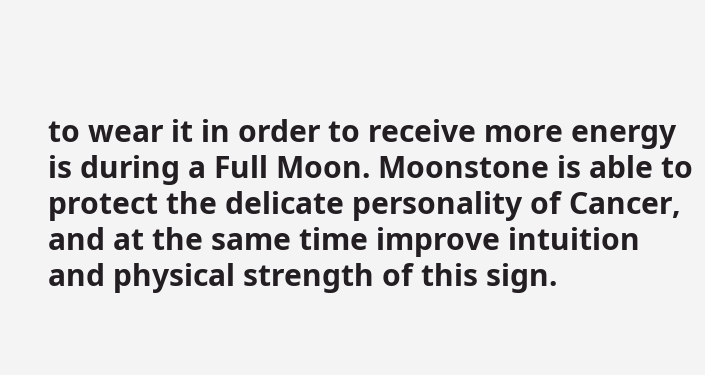to wear it in order to receive more energy is during a Full Moon. Moonstone is able to protect the delicate personality of Cancer, and at the same time improve intuition and physical strength of this sign.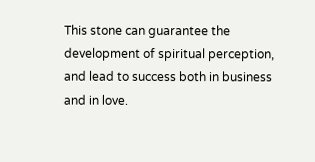This stone can guarantee the development of spiritual perception, and lead to success both in business and in love.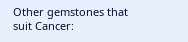Other gemstones that suit Cancer: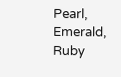Pearl, Emerald, Ruby